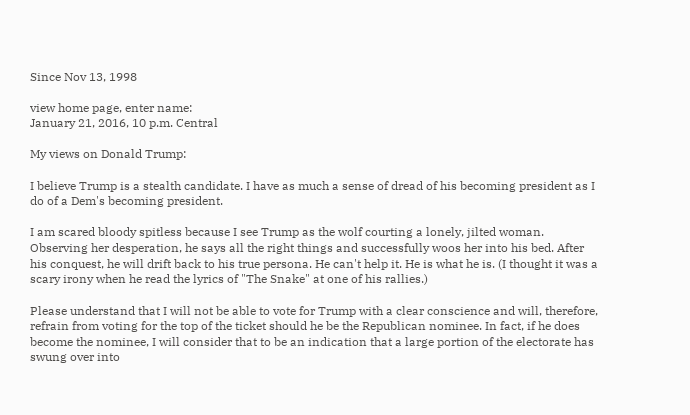Since Nov 13, 1998

view home page, enter name:
January 21, 2016, 10 p.m. Central

My views on Donald Trump:

I believe Trump is a stealth candidate. I have as much a sense of dread of his becoming president as I do of a Dem's becoming president.

I am scared bloody spitless because I see Trump as the wolf courting a lonely, jilted woman. Observing her desperation, he says all the right things and successfully woos her into his bed. After his conquest, he will drift back to his true persona. He can't help it. He is what he is. (I thought it was a scary irony when he read the lyrics of "The Snake" at one of his rallies.)

Please understand that I will not be able to vote for Trump with a clear conscience and will, therefore, refrain from voting for the top of the ticket should he be the Republican nominee. In fact, if he does become the nominee, I will consider that to be an indication that a large portion of the electorate has swung over into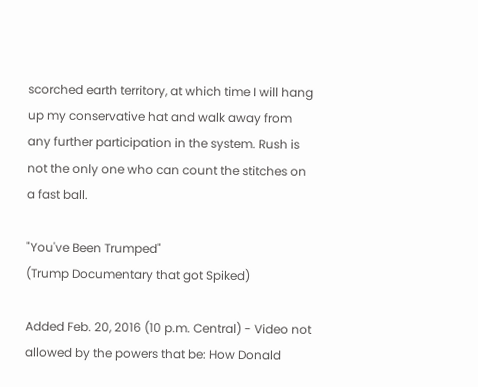scorched earth territory, at which time I will hang up my conservative hat and walk away from any further participation in the system. Rush is not the only one who can count the stitches on a fast ball.

"You've Been Trumped"
(Trump Documentary that got Spiked)

Added Feb. 20, 2016 (10 p.m. Central) - Video not allowed by the powers that be: How Donald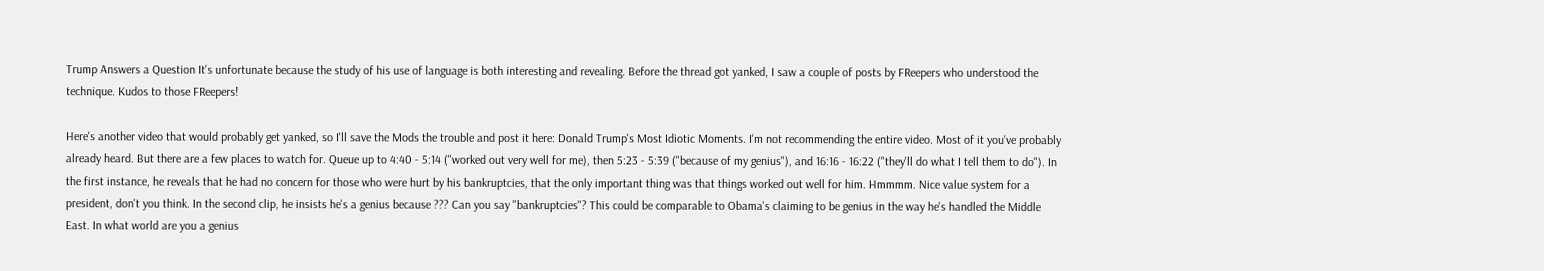Trump Answers a Question It's unfortunate because the study of his use of language is both interesting and revealing. Before the thread got yanked, I saw a couple of posts by FReepers who understood the technique. Kudos to those FReepers!

Here's another video that would probably get yanked, so I'll save the Mods the trouble and post it here: Donald Trump's Most Idiotic Moments. I'm not recommending the entire video. Most of it you've probably already heard. But there are a few places to watch for. Queue up to 4:40 - 5:14 ("worked out very well for me), then 5:23 - 5:39 ("because of my genius"), and 16:16 - 16:22 ("they'll do what I tell them to do"). In the first instance, he reveals that he had no concern for those who were hurt by his bankruptcies, that the only important thing was that things worked out well for him. Hmmmm. Nice value system for a president, don't you think. In the second clip, he insists he's a genius because ??? Can you say "bankruptcies"? This could be comparable to Obama's claiming to be genius in the way he's handled the Middle East. In what world are you a genius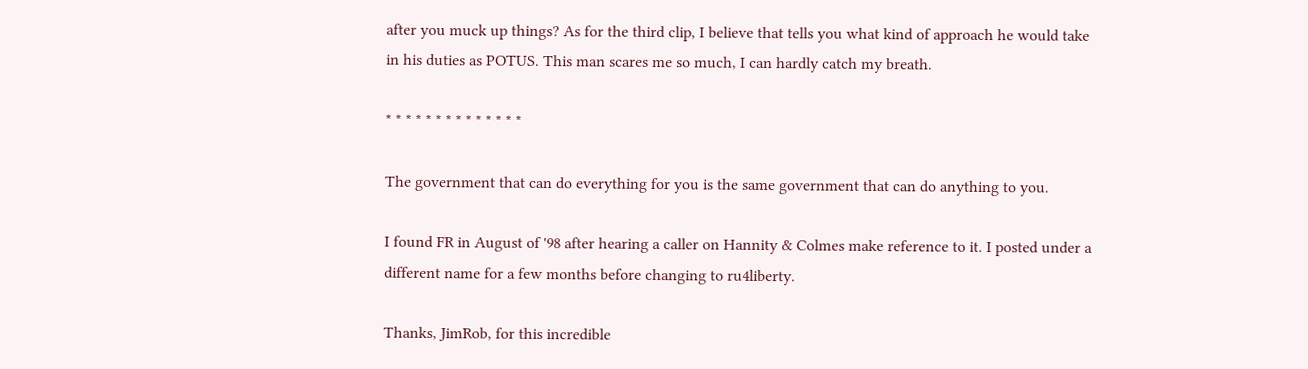after you muck up things? As for the third clip, I believe that tells you what kind of approach he would take in his duties as POTUS. This man scares me so much, I can hardly catch my breath.

* * * * * * * * * * * * * *

The government that can do everything for you is the same government that can do anything to you.

I found FR in August of '98 after hearing a caller on Hannity & Colmes make reference to it. I posted under a different name for a few months before changing to ru4liberty.

Thanks, JimRob, for this incredible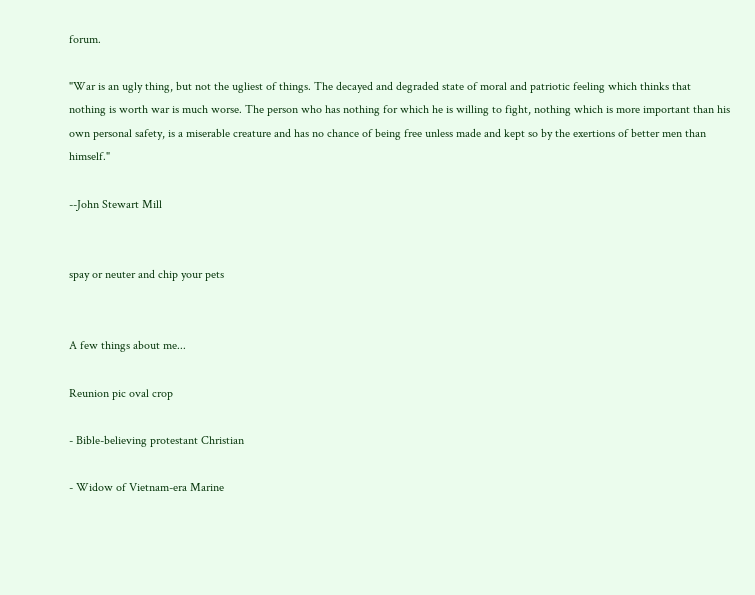forum.

"War is an ugly thing, but not the ugliest of things. The decayed and degraded state of moral and patriotic feeling which thinks that nothing is worth war is much worse. The person who has nothing for which he is willing to fight, nothing which is more important than his own personal safety, is a miserable creature and has no chance of being free unless made and kept so by the exertions of better men than himself."

--John Stewart Mill


spay or neuter and chip your pets


A few things about me...

Reunion pic oval crop

- Bible-believing protestant Christian

- Widow of Vietnam-era Marine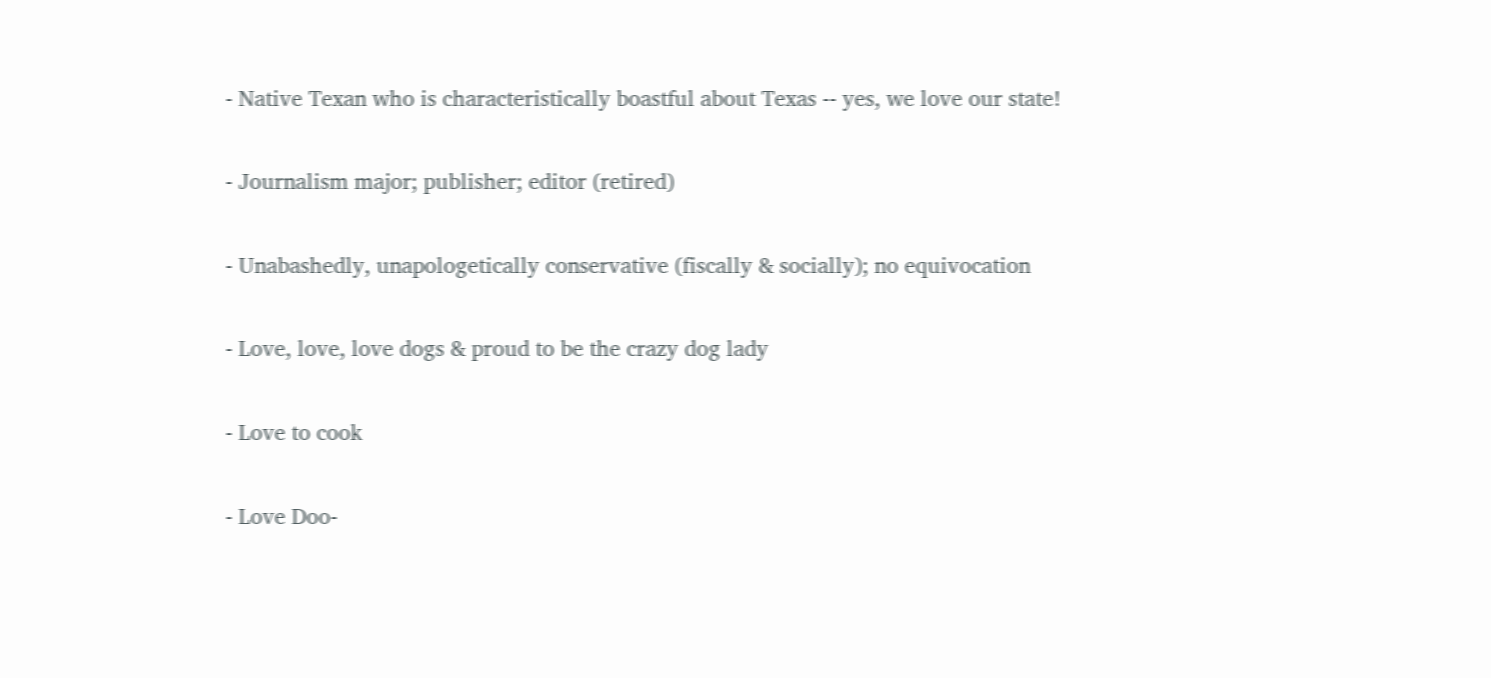- Native Texan who is characteristically boastful about Texas -- yes, we love our state!

- Journalism major; publisher; editor (retired)

- Unabashedly, unapologetically conservative (fiscally & socially); no equivocation

- Love, love, love dogs & proud to be the crazy dog lady

- Love to cook

- Love Doo-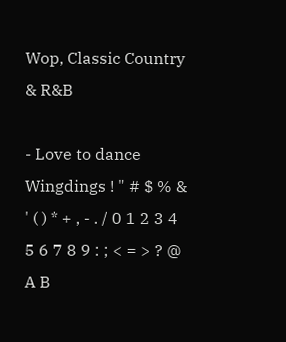Wop, Classic Country & R&B

- Love to dance
Wingdings ! " # $ % & ' ( ) * + , - . / 0 1 2 3 4 5 6 7 8 9 : ; < = > ? @ A B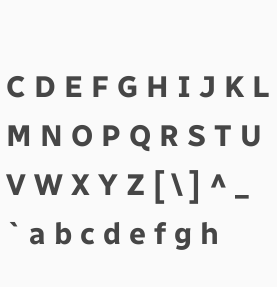C D E F G H I J K L M N O P Q R S T U V W X Y Z [ \ ] ^ _ ` a b c d e f g h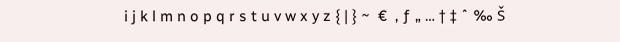i j k l m n o p q r s t u v w x y z { | } ~  €  ‚ ƒ „ … † ‡ ˆ ‰ Š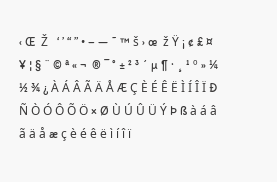‹ Œ  Ž   ‘ ’ “ ” • – — ˜ ™ š › œ  ž Ÿ ¡ ¢ £ ¤ ¥ ¦ § ¨ © ª « ¬  ® ¯ ° ± ² ³ ´ µ ¶ · ¸ ¹ º » ¼ ½ ¾ ¿ À Á Â Ã Ä Å Æ Ç È É Ê Ë Ì Í Î Ï Ð Ñ Ò Ó Ô Õ Ö × Ø Ù Ú Û Ü Ý Þ ß à á â ã ä å æ ç è é ê ë ì í î ï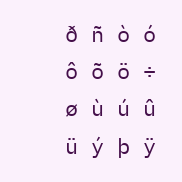ð ñ ò ó ô õ ö ÷ ø ù ú û ü ý þ ÿ